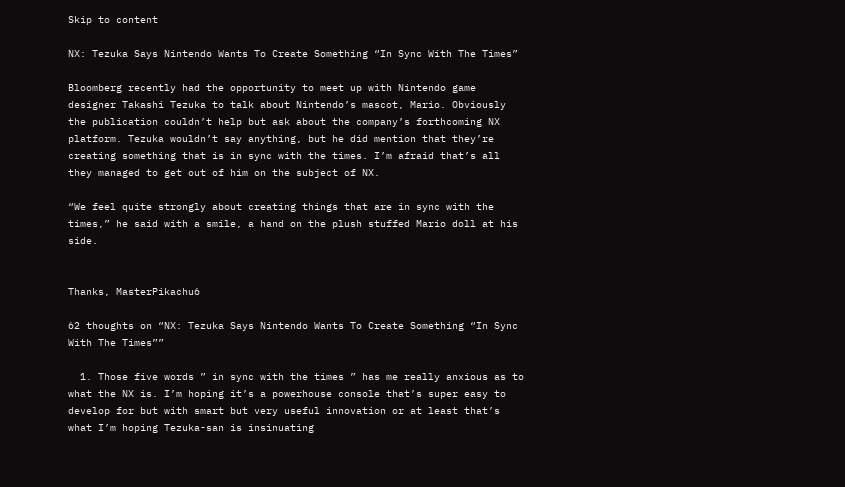Skip to content

NX: Tezuka Says Nintendo Wants To Create Something “In Sync With The Times”

Bloomberg recently had the opportunity to meet up with Nintendo game designer Takashi Tezuka to talk about Nintendo’s mascot, Mario. Obviously the publication couldn’t help but ask about the company’s forthcoming NX platform. Tezuka wouldn’t say anything, but he did mention that they’re creating something that is in sync with the times. I’m afraid that’s all they managed to get out of him on the subject of NX.

“We feel quite strongly about creating things that are in sync with the times,” he said with a smile, a hand on the plush stuffed Mario doll at his side.


Thanks, MasterPikachu6

62 thoughts on “NX: Tezuka Says Nintendo Wants To Create Something “In Sync With The Times””

  1. Those five words ” in sync with the times ” has me really anxious as to what the NX is. I’m hoping it’s a powerhouse console that’s super easy to develop for but with smart but very useful innovation or at least that’s what I’m hoping Tezuka-san is insinuating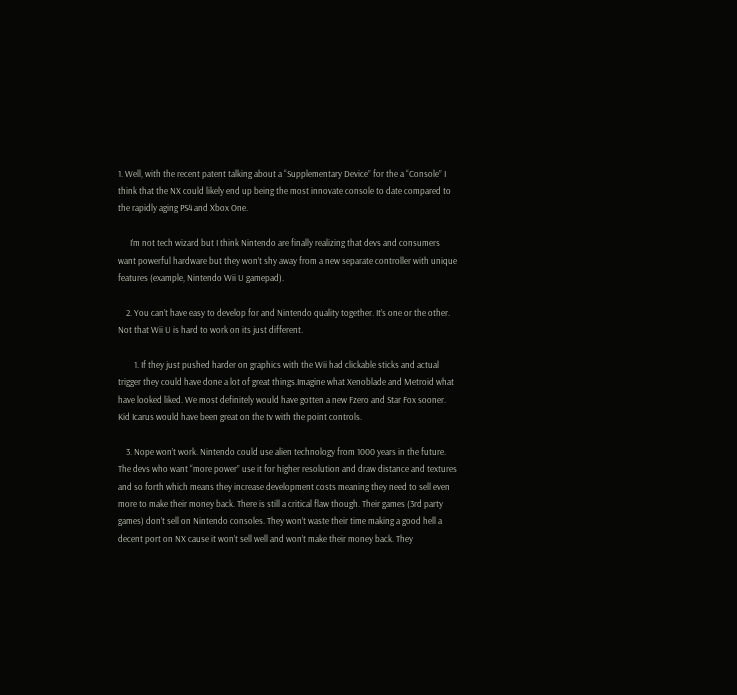1. Well, with the recent patent talking about a “Supplementary Device” for the a “Console” I think that the NX could likely end up being the most innovate console to date compared to the rapidly aging PS4 and Xbox One.

      I’m not tech wizard but I think Nintendo are finally realizing that devs and consumers want powerful hardware but they won’t shy away from a new separate controller with unique features (example, Nintendo Wii U gamepad).

    2. You can’t have easy to develop for and Nintendo quality together. It’s one or the other. Not that Wii U is hard to work on its just different.

        1. If they just pushed harder on graphics with the Wii had clickable sticks and actual trigger they could have done a lot of great things.Imagine what Xenoblade and Metroid what have looked liked. We most definitely would have gotten a new Fzero and Star Fox sooner. Kid Icarus would have been great on the tv with the point controls.

    3. Nope won’t work. Nintendo could use alien technology from 1000 years in the future. The devs who want “more power” use it for higher resolution and draw distance and textures and so forth which means they increase development costs meaning they need to sell even more to make their money back. There is still a critical flaw though. Their games (3rd party games) don’t sell on Nintendo consoles. They won’t waste their time making a good hell a decent port on NX cause it won’t sell well and won’t make their money back. They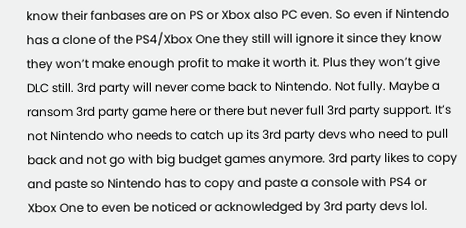know their fanbases are on PS or Xbox also PC even. So even if Nintendo has a clone of the PS4/Xbox One they still will ignore it since they know they won’t make enough profit to make it worth it. Plus they won’t give DLC still. 3rd party will never come back to Nintendo. Not fully. Maybe a ransom 3rd party game here or there but never full 3rd party support. It’s not Nintendo who needs to catch up its 3rd party devs who need to pull back and not go with big budget games anymore. 3rd party likes to copy and paste so Nintendo has to copy and paste a console with PS4 or Xbox One to even be noticed or acknowledged by 3rd party devs lol.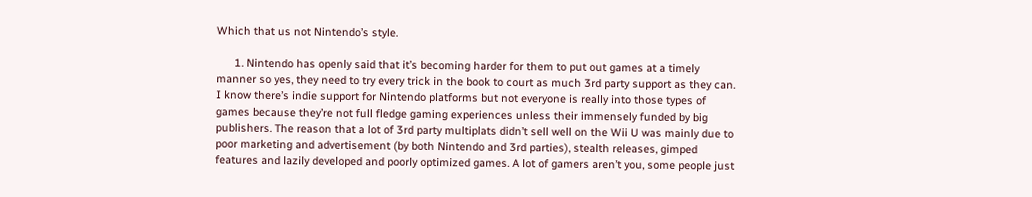Which that us not Nintendo’s style.

      1. Nintendo has openly said that it’s becoming harder for them to put out games at a timely manner so yes, they need to try every trick in the book to court as much 3rd party support as they can. I know there’s indie support for Nintendo platforms but not everyone is really into those types of games because they’re not full fledge gaming experiences unless their immensely funded by big publishers. The reason that a lot of 3rd party multiplats didn’t sell well on the Wii U was mainly due to poor marketing and advertisement (by both Nintendo and 3rd parties), stealth releases, gimped features and lazily developed and poorly optimized games. A lot of gamers aren’t you, some people just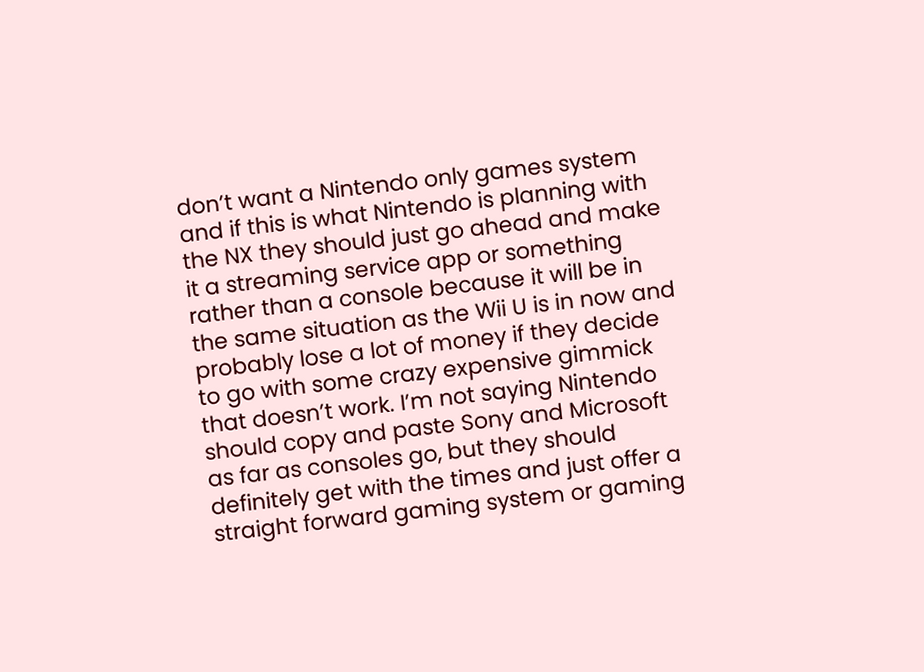don’t want a Nintendo only games system and if this is what Nintendo is planning with the NX they should just go ahead and make it a streaming service app or something rather than a console because it will be in the same situation as the Wii U is in now and probably lose a lot of money if they decide to go with some crazy expensive gimmick that doesn’t work. I’m not saying Nintendo should copy and paste Sony and Microsoft as far as consoles go, but they should definitely get with the times and just offer a straight forward gaming system or gaming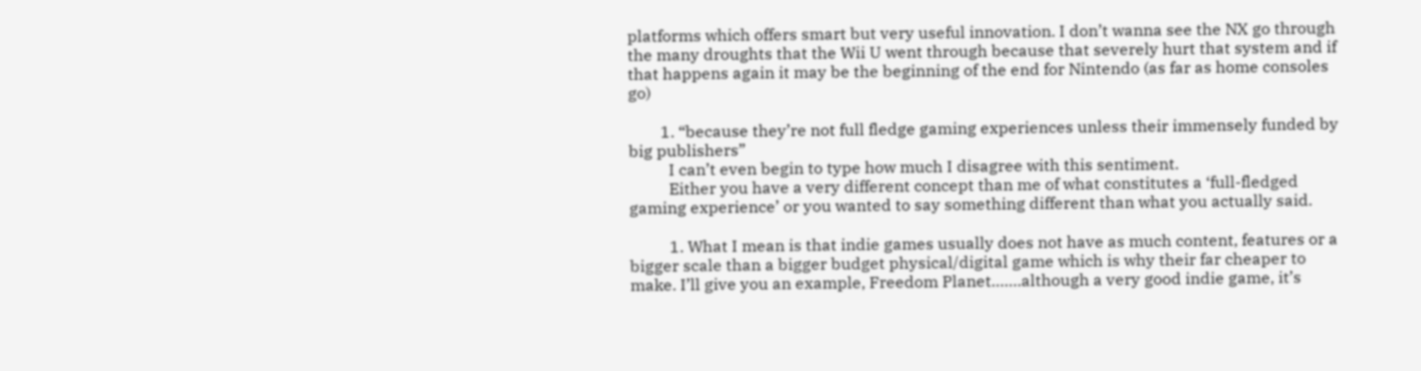platforms which offers smart but very useful innovation. I don’t wanna see the NX go through the many droughts that the Wii U went through because that severely hurt that system and if that happens again it may be the beginning of the end for Nintendo (as far as home consoles go)

        1. “because they’re not full fledge gaming experiences unless their immensely funded by big publishers”
          I can’t even begin to type how much I disagree with this sentiment.
          Either you have a very different concept than me of what constitutes a ‘full-fledged gaming experience’ or you wanted to say something different than what you actually said.

          1. What I mean is that indie games usually does not have as much content, features or a bigger scale than a bigger budget physical/digital game which is why their far cheaper to make. I’ll give you an example, Freedom Planet…….although a very good indie game, it’s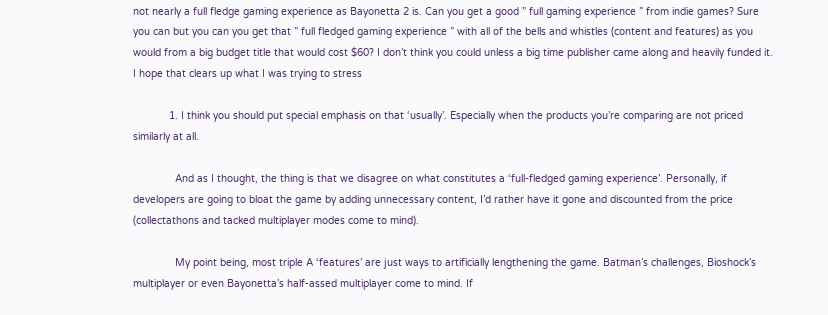not nearly a full fledge gaming experience as Bayonetta 2 is. Can you get a good ” full gaming experience ” from indie games? Sure you can but you can you get that ” full fledged gaming experience ” with all of the bells and whistles (content and features) as you would from a big budget title that would cost $60? I don’t think you could unless a big time publisher came along and heavily funded it. I hope that clears up what I was trying to stress

            1. I think you should put special emphasis on that ‘usually’. Especially when the products you’re comparing are not priced similarly at all.

              And as I thought, the thing is that we disagree on what constitutes a ‘full-fledged gaming experience’. Personally, if developers are going to bloat the game by adding unnecessary content, I’d rather have it gone and discounted from the price (collectathons and tacked multiplayer modes come to mind).

              My point being, most triple A ‘features’ are just ways to artificially lengthening the game. Batman’s challenges, Bioshock’s multiplayer or even Bayonetta’s half-assed multiplayer come to mind. If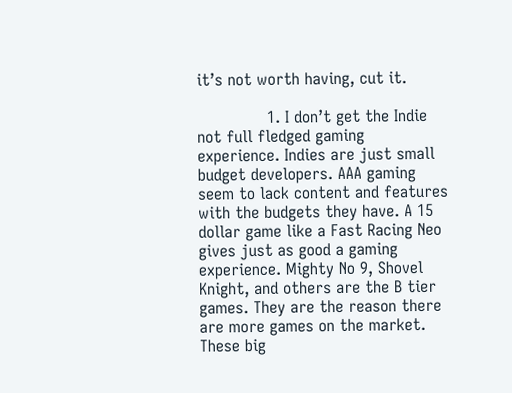it’s not worth having, cut it.

              1. I don’t get the Indie not full fledged gaming experience. Indies are just small budget developers. AAA gaming seem to lack content and features with the budgets they have. A 15 dollar game like a Fast Racing Neo gives just as good a gaming experience. Mighty No 9, Shovel Knight, and others are the B tier games. They are the reason there are more games on the market. These big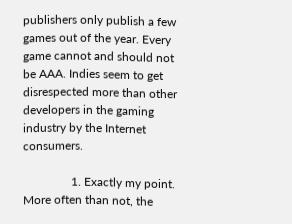publishers only publish a few games out of the year. Every game cannot and should not be AAA. Indies seem to get disrespected more than other developers in the gaming industry by the Internet consumers.

                1. Exactly my point. More often than not, the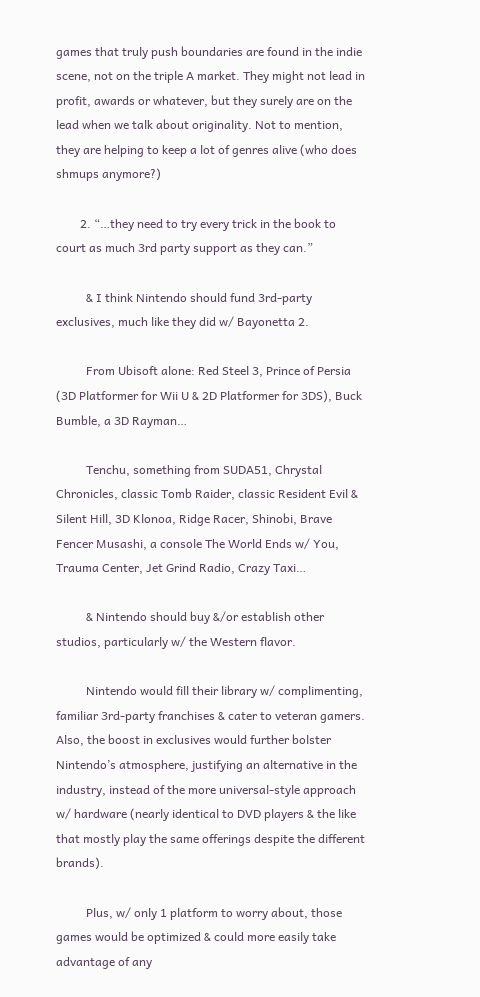games that truly push boundaries are found in the indie scene, not on the triple A market. They might not lead in profit, awards or whatever, but they surely are on the lead when we talk about originality. Not to mention, they are helping to keep a lot of genres alive (who does shmups anymore?)

        2. “…they need to try every trick in the book to court as much 3rd party support as they can.”

          & I think Nintendo should fund 3rd-party exclusives, much like they did w/ Bayonetta 2.

          From Ubisoft alone: Red Steel 3, Prince of Persia (3D Platformer for Wii U & 2D Platformer for 3DS), Buck Bumble, a 3D Rayman…

          Tenchu, something from SUDA51, Chrystal Chronicles, classic Tomb Raider, classic Resident Evil & Silent Hill, 3D Klonoa, Ridge Racer, Shinobi, Brave Fencer Musashi, a console The World Ends w/ You, Trauma Center, Jet Grind Radio, Crazy Taxi…

          & Nintendo should buy &/or establish other studios, particularly w/ the Western flavor.

          Nintendo would fill their library w/ complimenting, familiar 3rd-party franchises & cater to veteran gamers. Also, the boost in exclusives would further bolster Nintendo’s atmosphere, justifying an alternative in the industry, instead of the more universal-style approach w/ hardware (nearly identical to DVD players & the like that mostly play the same offerings despite the different brands).

          Plus, w/ only 1 platform to worry about, those games would be optimized & could more easily take advantage of any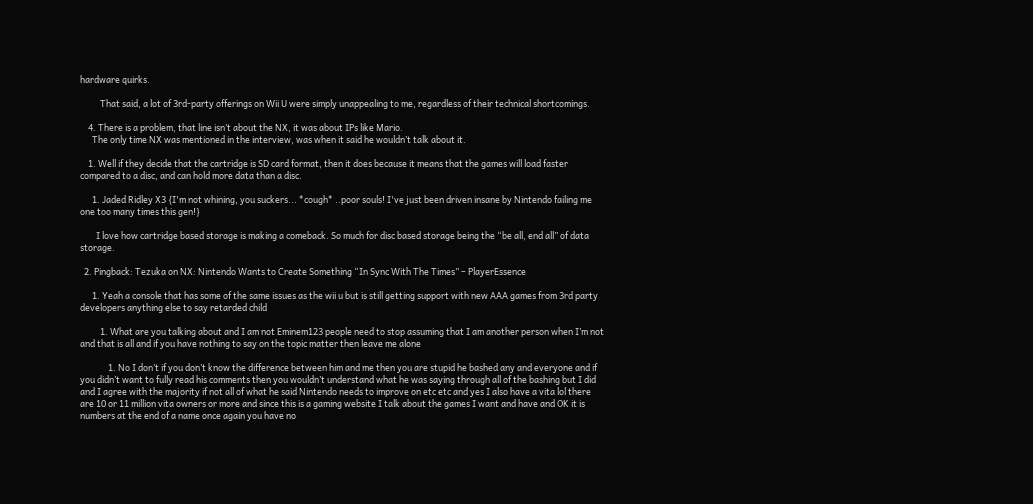hardware quirks.

          That said, a lot of 3rd-party offerings on Wii U were simply unappealing to me, regardless of their technical shortcomings.

    4. There is a problem, that line isn’t about the NX, it was about IPs like Mario.
      The only time NX was mentioned in the interview, was when it said he wouldn’t talk about it.

    1. Well if they decide that the cartridge is SD card format, then it does because it means that the games will load faster compared to a disc, and can hold more data than a disc.

      1. Jaded Ridley X3 {I'm not whining, you suckers... *cough* ..poor souls! I've just been driven insane by Nintendo failing me one too many times this gen!}

        I love how cartridge based storage is making a comeback. So much for disc based storage being the “be all, end all” of data storage.

  2. Pingback: Tezuka on NX: Nintendo Wants to Create Something “In Sync With The Times” – PlayerEssence

      1. Yeah a console that has some of the same issues as the wii u but is still getting support with new AAA games from 3rd party developers anything else to say retarded child

          1. What are you talking about and I am not Eminem123 people need to stop assuming that I am another person when I’m not and that is all and if you have nothing to say on the topic matter then leave me alone

              1. No I don’t if you don’t know the difference between him and me then you are stupid he bashed any and everyone and if you didn’t want to fully read his comments then you wouldn’t understand what he was saying through all of the bashing but I did and I agree with the majority if not all of what he said Nintendo needs to improve on etc etc and yes I also have a vita lol there are 10 or 11 million vita owners or more and since this is a gaming website I talk about the games I want and have and OK it is numbers at the end of a name once again you have no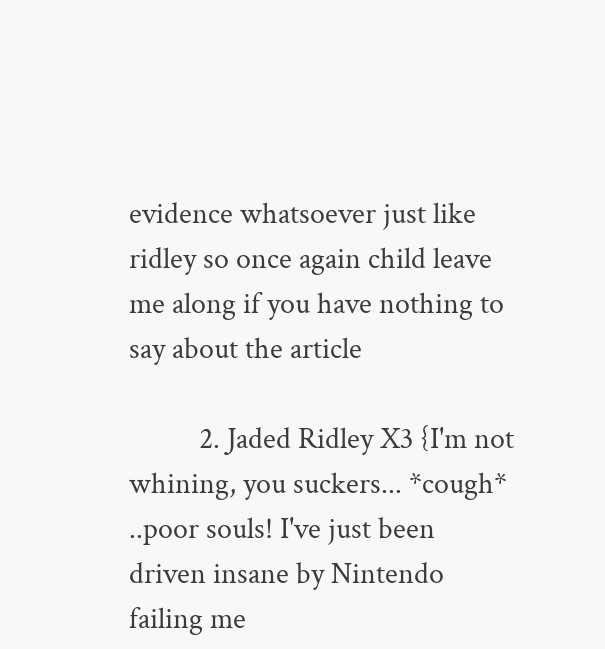evidence whatsoever just like ridley so once again child leave me along if you have nothing to say about the article

          2. Jaded Ridley X3 {I'm not whining, you suckers... *cough* ..poor souls! I've just been driven insane by Nintendo failing me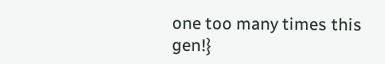one too many times this gen!}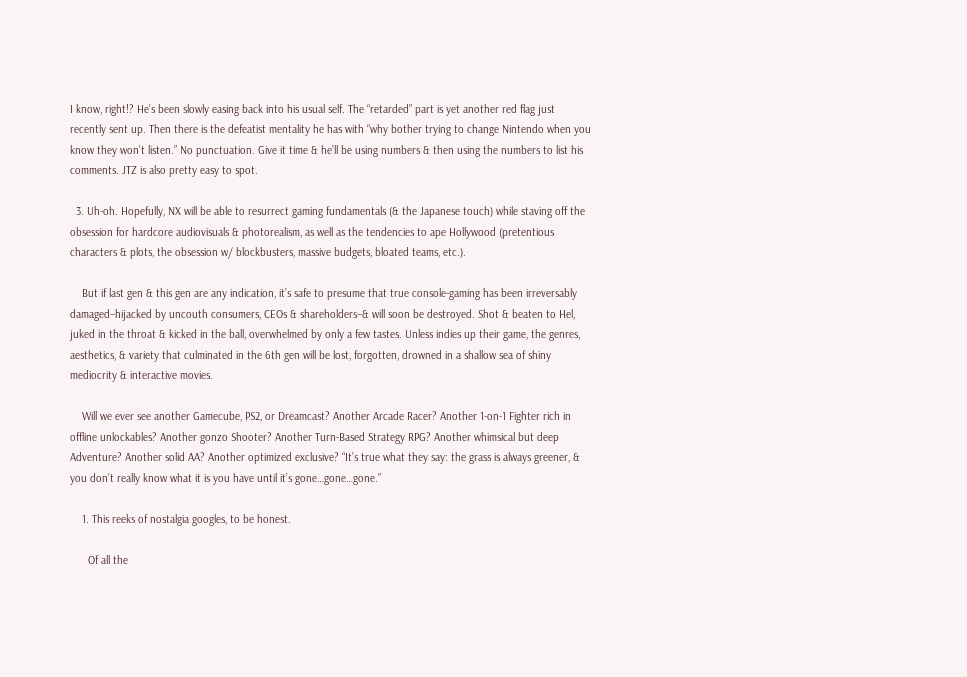I know, right!? He’s been slowly easing back into his usual self. The “retarded” part is yet another red flag just recently sent up. Then there is the defeatist mentality he has with “why bother trying to change Nintendo when you know they won’t listen.” No punctuation. Give it time & he’ll be using numbers & then using the numbers to list his comments. JTZ is also pretty easy to spot.

  3. Uh-oh. Hopefully, NX will be able to resurrect gaming fundamentals (& the Japanese touch) while staving off the obsession for hardcore audiovisuals & photorealism, as well as the tendencies to ape Hollywood (pretentious characters & plots, the obsession w/ blockbusters, massive budgets, bloated teams, etc.).

    But if last gen & this gen are any indication, it’s safe to presume that true console-gaming has been irreversably damaged–hijacked by uncouth consumers, CEOs & shareholders–& will soon be destroyed. Shot & beaten to Hel, juked in the throat & kicked in the ball, overwhelmed by only a few tastes. Unless indies up their game, the genres, aesthetics, & variety that culminated in the 6th gen will be lost, forgotten, drowned in a shallow sea of shiny mediocrity & interactive movies.

    Will we ever see another Gamecube, PS2, or Dreamcast? Another Arcade Racer? Another 1-on-1 Fighter rich in offline unlockables? Another gonzo Shooter? Another Turn-Based Strategy RPG? Another whimsical but deep Adventure? Another solid AA? Another optimized exclusive? “It’s true what they say: the grass is always greener, & you don’t really know what it is you have until it’s gone…gone…gone.”

    1. This reeks of nostalgia googles, to be honest.

      Of all the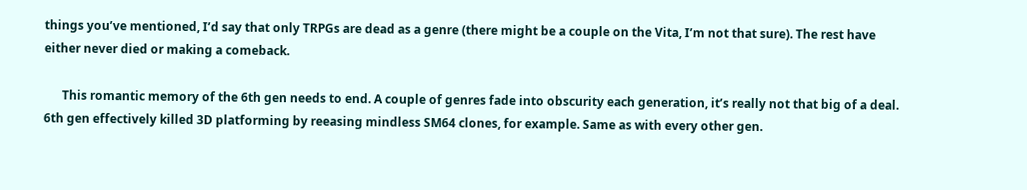things you’ve mentioned, I’d say that only TRPGs are dead as a genre (there might be a couple on the Vita, I’m not that sure). The rest have either never died or making a comeback.

      This romantic memory of the 6th gen needs to end. A couple of genres fade into obscurity each generation, it’s really not that big of a deal. 6th gen effectively killed 3D platforming by reeasing mindless SM64 clones, for example. Same as with every other gen.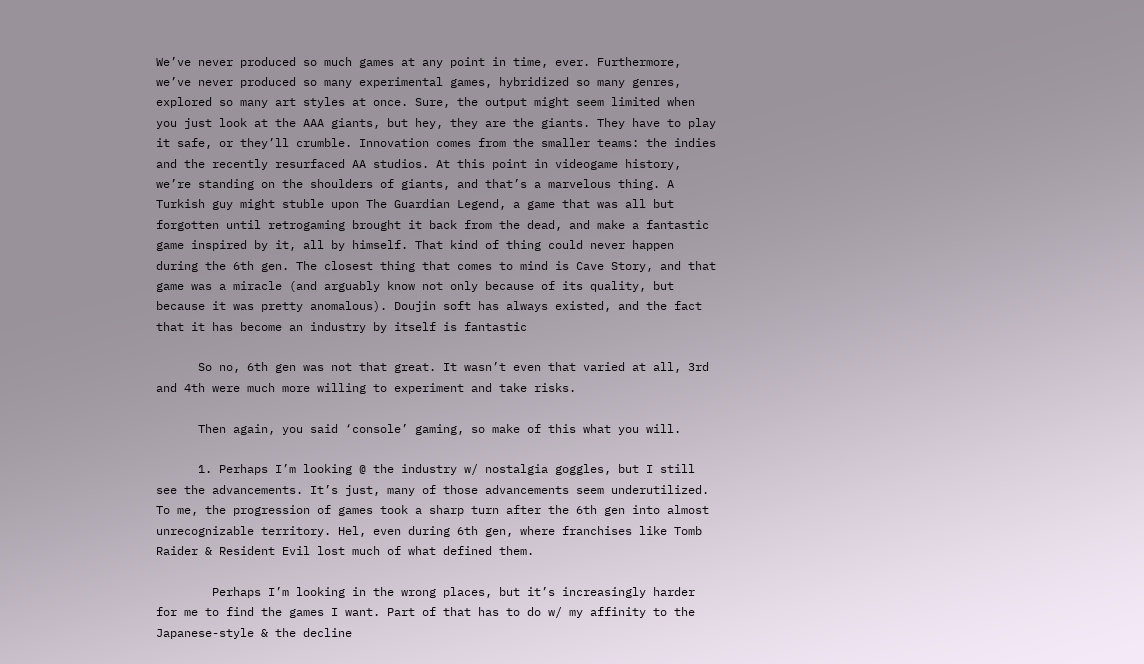We’ve never produced so much games at any point in time, ever. Furthermore, we’ve never produced so many experimental games, hybridized so many genres, explored so many art styles at once. Sure, the output might seem limited when you just look at the AAA giants, but hey, they are the giants. They have to play it safe, or they’ll crumble. Innovation comes from the smaller teams: the indies and the recently resurfaced AA studios. At this point in videogame history, we’re standing on the shoulders of giants, and that’s a marvelous thing. A Turkish guy might stuble upon The Guardian Legend, a game that was all but forgotten until retrogaming brought it back from the dead, and make a fantastic game inspired by it, all by himself. That kind of thing could never happen during the 6th gen. The closest thing that comes to mind is Cave Story, and that game was a miracle (and arguably know not only because of its quality, but because it was pretty anomalous). Doujin soft has always existed, and the fact that it has become an industry by itself is fantastic

      So no, 6th gen was not that great. It wasn’t even that varied at all, 3rd and 4th were much more willing to experiment and take risks.

      Then again, you said ‘console’ gaming, so make of this what you will.

      1. Perhaps I’m looking @ the industry w/ nostalgia goggles, but I still see the advancements. It’s just, many of those advancements seem underutilized. To me, the progression of games took a sharp turn after the 6th gen into almost unrecognizable territory. Hel, even during 6th gen, where franchises like Tomb Raider & Resident Evil lost much of what defined them.

        Perhaps I’m looking in the wrong places, but it’s increasingly harder for me to find the games I want. Part of that has to do w/ my affinity to the Japanese-style & the decline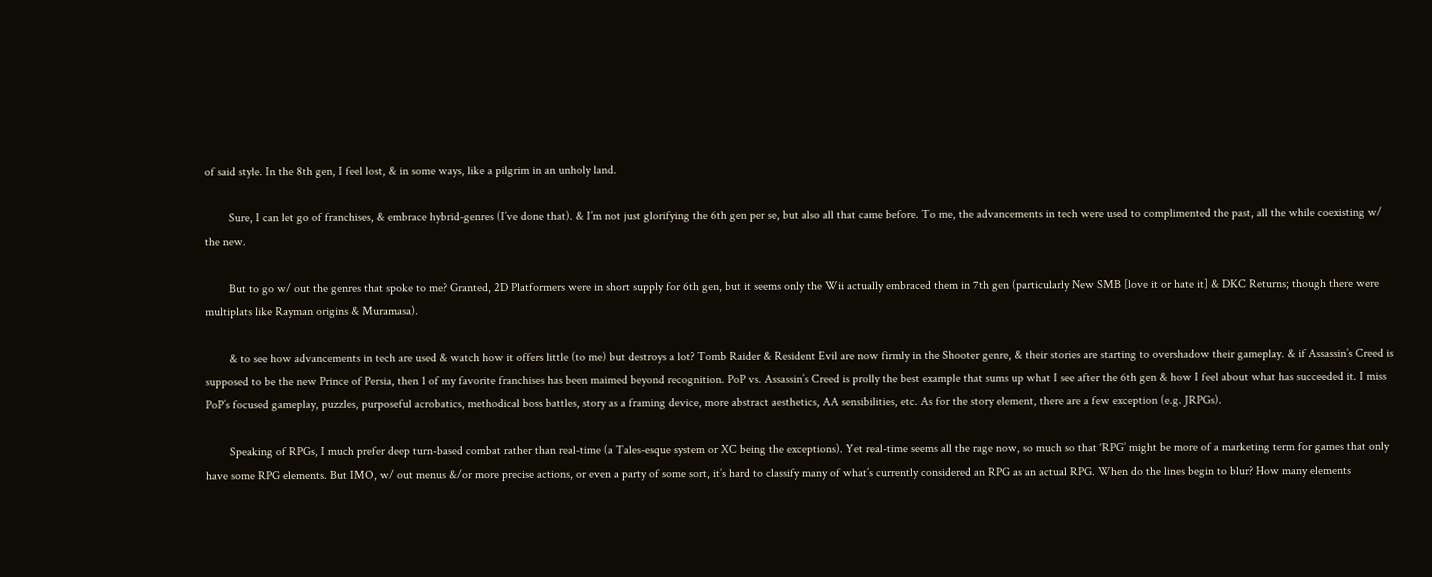of said style. In the 8th gen, I feel lost, & in some ways, like a pilgrim in an unholy land.

        Sure, I can let go of franchises, & embrace hybrid-genres (I’ve done that). & I’m not just glorifying the 6th gen per se, but also all that came before. To me, the advancements in tech were used to complimented the past, all the while coexisting w/ the new.

        But to go w/ out the genres that spoke to me? Granted, 2D Platformers were in short supply for 6th gen, but it seems only the Wii actually embraced them in 7th gen (particularly New SMB [love it or hate it] & DKC Returns; though there were multiplats like Rayman origins & Muramasa).

        & to see how advancements in tech are used & watch how it offers little (to me) but destroys a lot? Tomb Raider & Resident Evil are now firmly in the Shooter genre, & their stories are starting to overshadow their gameplay. & if Assassin’s Creed is supposed to be the new Prince of Persia, then 1 of my favorite franchises has been maimed beyond recognition. PoP vs. Assassin’s Creed is prolly the best example that sums up what I see after the 6th gen & how I feel about what has succeeded it. I miss PoP’s focused gameplay, puzzles, purposeful acrobatics, methodical boss battles, story as a framing device, more abstract aesthetics, AA sensibilities, etc. As for the story element, there are a few exception (e.g. JRPGs).

        Speaking of RPGs, I much prefer deep turn-based combat rather than real-time (a Tales-esque system or XC being the exceptions). Yet real-time seems all the rage now, so much so that ‘RPG’ might be more of a marketing term for games that only have some RPG elements. But IMO, w/ out menus &/or more precise actions, or even a party of some sort, it’s hard to classify many of what’s currently considered an RPG as an actual RPG. When do the lines begin to blur? How many elements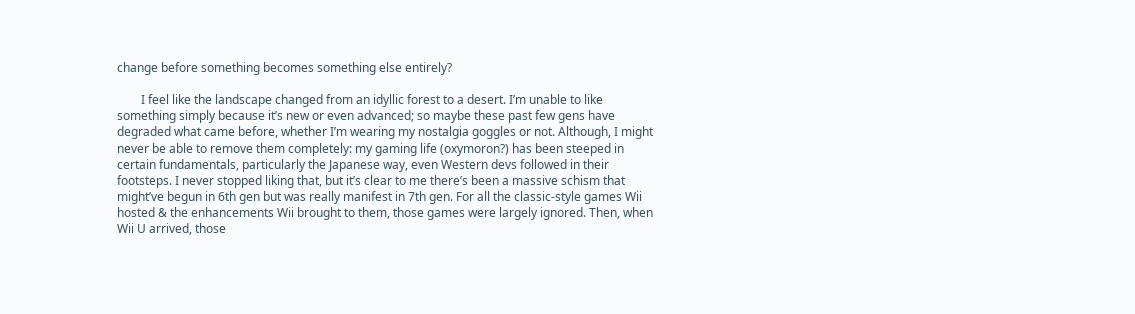change before something becomes something else entirely?

        I feel like the landscape changed from an idyllic forest to a desert. I’m unable to like something simply because it’s new or even advanced; so maybe these past few gens have degraded what came before, whether I’m wearing my nostalgia goggles or not. Although, I might never be able to remove them completely: my gaming life (oxymoron?) has been steeped in certain fundamentals, particularly the Japanese way, even Western devs followed in their footsteps. I never stopped liking that, but it’s clear to me there’s been a massive schism that might’ve begun in 6th gen but was really manifest in 7th gen. For all the classic-style games Wii hosted & the enhancements Wii brought to them, those games were largely ignored. Then, when Wii U arrived, those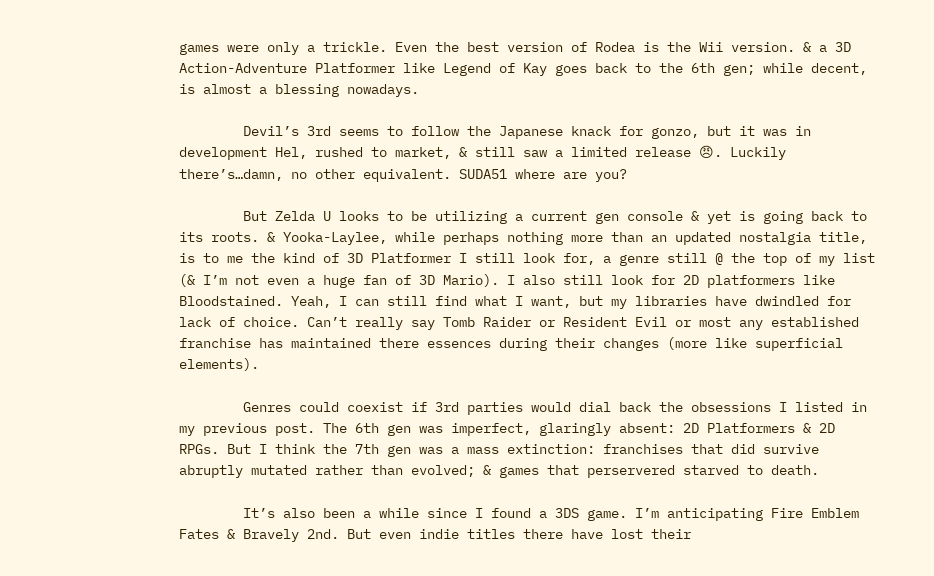games were only a trickle. Even the best version of Rodea is the Wii version. & a 3D Action-Adventure Platformer like Legend of Kay goes back to the 6th gen; while decent, is almost a blessing nowadays.

        Devil’s 3rd seems to follow the Japanese knack for gonzo, but it was in development Hel, rushed to market, & still saw a limited release 😠. Luckily there’s…damn, no other equivalent. SUDA51 where are you?

        But Zelda U looks to be utilizing a current gen console & yet is going back to its roots. & Yooka-Laylee, while perhaps nothing more than an updated nostalgia title, is to me the kind of 3D Platformer I still look for, a genre still @ the top of my list (& I’m not even a huge fan of 3D Mario). I also still look for 2D platformers like Bloodstained. Yeah, I can still find what I want, but my libraries have dwindled for lack of choice. Can’t really say Tomb Raider or Resident Evil or most any established franchise has maintained there essences during their changes (more like superficial elements).

        Genres could coexist if 3rd parties would dial back the obsessions I listed in my previous post. The 6th gen was imperfect, glaringly absent: 2D Platformers & 2D RPGs. But I think the 7th gen was a mass extinction: franchises that did survive abruptly mutated rather than evolved; & games that perservered starved to death.

        It’s also been a while since I found a 3DS game. I’m anticipating Fire Emblem Fates & Bravely 2nd. But even indie titles there have lost their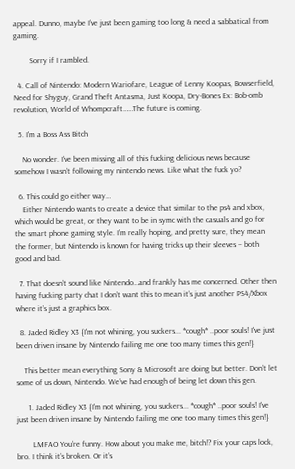appeal. Dunno, maybe I’ve just been gaming too long & need a sabbatical from gaming.

        Sorry if I rambled.

  4. Call of Nintendo: Modern Wariofare, League of Lenny Koopas, Bowserfield, Need for Shyguy, Grand Theft Antasma, Just Koopa, Dry-Bones Ex: Bob-omb revolution, World of Whompcraft……The future is coming.

  5. I'm a Boss Ass Bitch

    No wonder. I’ve been missing all of this fucking delicious news because somehow I wasn’t following my nintendo news. Like what the fuck yo?

  6. This could go either way…
    Either Nintendo wants to create a device that similar to the ps4 and xbox, which would be great, or they want to be in symc with the casuals and go for the smart phone gaming style. I’m really hoping, and pretty sure, they mean the former, but Nintendo is known for having tricks up their sleeves – both good and bad.

  7. That doesn’t sound like Nintendo…and frankly has me concerned. Other then having fucking party chat I don’t want this to mean it’s just another PS4/Xbox where it’s just a graphics box.

  8. Jaded Ridley X3 {I'm not whining, you suckers... *cough* ..poor souls! I've just been driven insane by Nintendo failing me one too many times this gen!}

    This better mean everything Sony & Microsoft are doing but better. Don’t let some of us down, Nintendo. We’ve had enough of being let down this gen.

      1. Jaded Ridley X3 {I'm not whining, you suckers... *cough* ..poor souls! I've just been driven insane by Nintendo failing me one too many times this gen!}

        LMFAO You’re funny. How about you make me, bitch!? Fix your caps lock, bro. I think it’s broken. Or it’s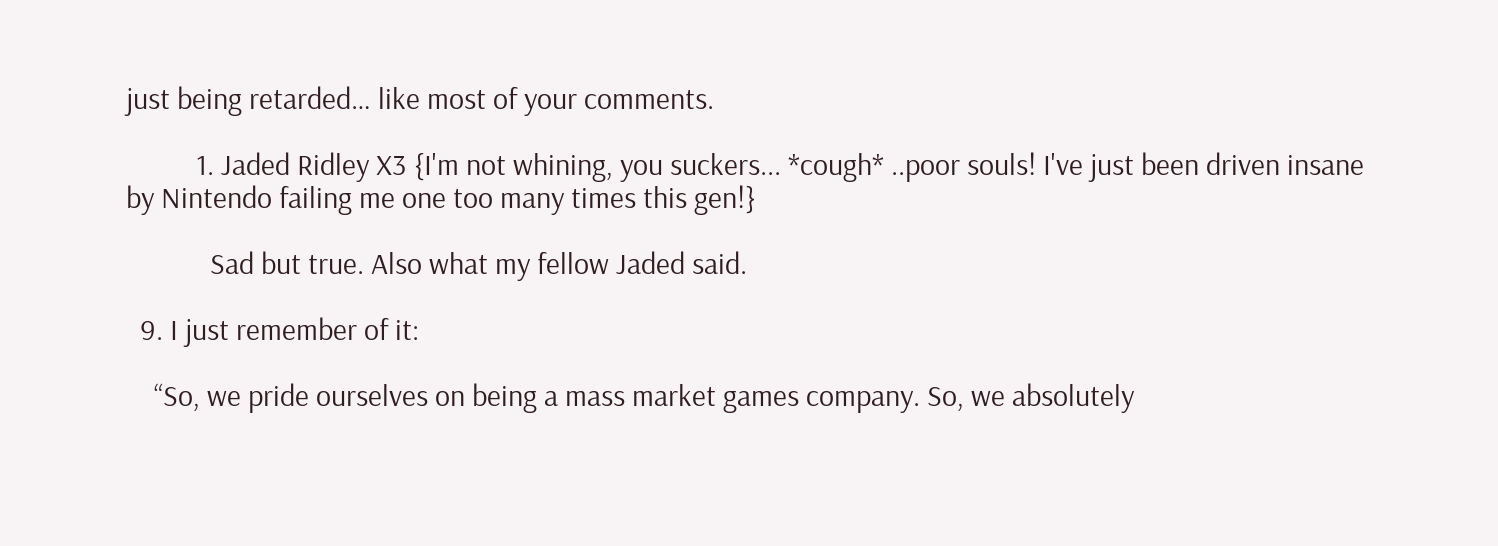just being retarded… like most of your comments.

          1. Jaded Ridley X3 {I'm not whining, you suckers... *cough* ..poor souls! I've just been driven insane by Nintendo failing me one too many times this gen!}

            Sad but true. Also what my fellow Jaded said.

  9. I just remember of it:

    “So, we pride ourselves on being a mass market games company. So, we absolutely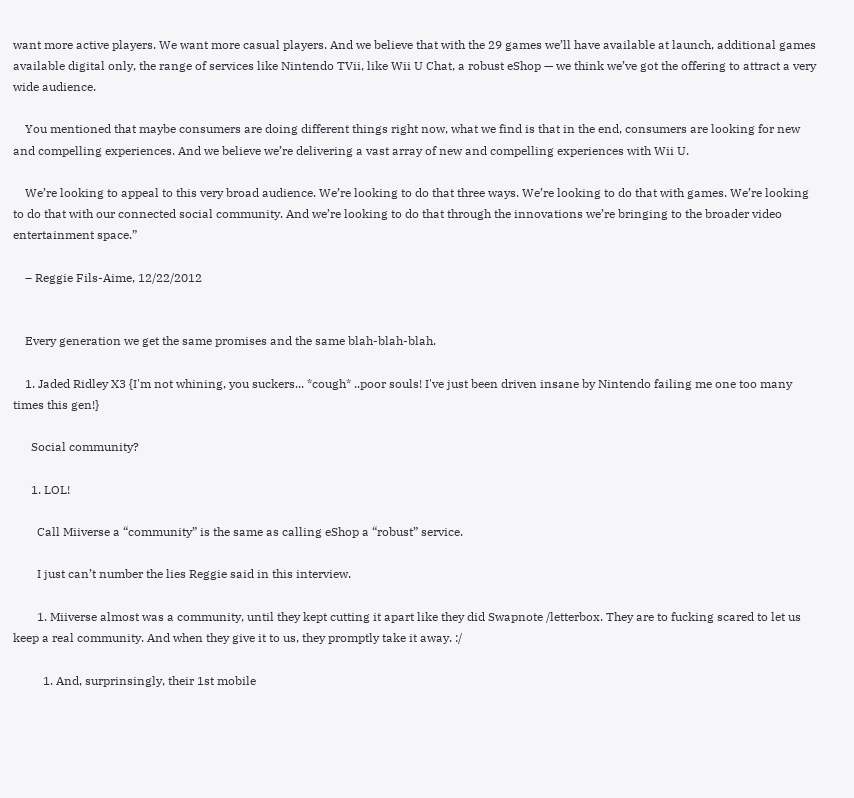want more active players. We want more casual players. And we believe that with the 29 games we’ll have available at launch, additional games available digital only, the range of services like Nintendo TVii, like Wii U Chat, a robust eShop — we think we’ve got the offering to attract a very wide audience.

    You mentioned that maybe consumers are doing different things right now, what we find is that in the end, consumers are looking for new and compelling experiences. And we believe we’re delivering a vast array of new and compelling experiences with Wii U.

    We’re looking to appeal to this very broad audience. We’re looking to do that three ways. We’re looking to do that with games. We’re looking to do that with our connected social community. And we’re looking to do that through the innovations we’re bringing to the broader video entertainment space.”

    – Reggie Fils-Aime, 12/22/2012


    Every generation we get the same promises and the same blah-blah-blah.

    1. Jaded Ridley X3 {I'm not whining, you suckers... *cough* ..poor souls! I've just been driven insane by Nintendo failing me one too many times this gen!}

      Social community?

      1. LOL!

        Call Miiverse a “community” is the same as calling eShop a “robust” service.

        I just can’t number the lies Reggie said in this interview.

        1. Miiverse almost was a community, until they kept cutting it apart like they did Swapnote /letterbox. They are to fucking scared to let us keep a real community. And when they give it to us, they promptly take it away. :/

          1. And, surprinsingly, their 1st mobile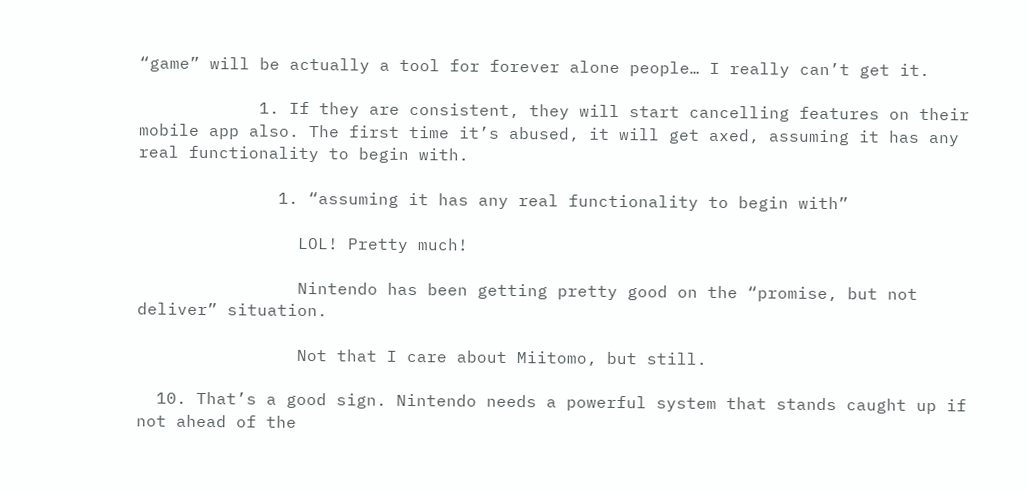“game” will be actually a tool for forever alone people… I really can’t get it.

            1. If they are consistent, they will start cancelling features on their mobile app also. The first time it’s abused, it will get axed, assuming it has any real functionality to begin with.

              1. “assuming it has any real functionality to begin with”

                LOL! Pretty much!

                Nintendo has been getting pretty good on the “promise, but not deliver” situation.

                Not that I care about Miitomo, but still.

  10. That’s a good sign. Nintendo needs a powerful system that stands caught up if not ahead of the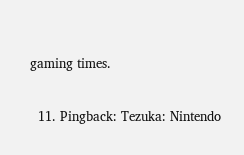gaming times.

  11. Pingback: Tezuka: Nintendo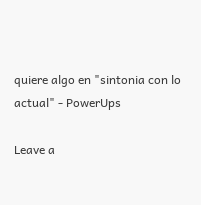quiere algo en "sintonia con lo actual" - PowerUps

Leave a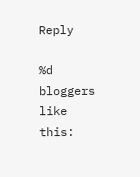Reply

%d bloggers like this: